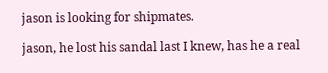jason is looking for shipmates.

jason, he lost his sandal last I knew, has he a real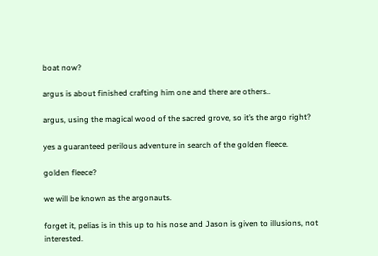boat now?

argus is about finished crafting him one and there are others..

argus, using the magical wood of the sacred grove, so it’s the argo right?

yes a guaranteed perilous adventure in search of the golden fleece.

golden fleece?

we will be known as the argonauts.

forget it, pelias is in this up to his nose and Jason is given to illusions, not interested.